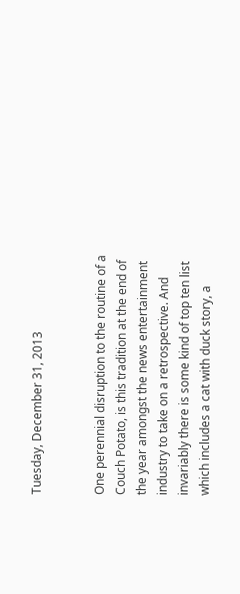Tuesday, December 31, 2013


One perennial disruption to the routine of a Couch Potato, is this tradition at the end of the year amongst the news entertainment industry to take on a retrospective. And invariably there is some kind of top ten list which includes a cat with duck story, a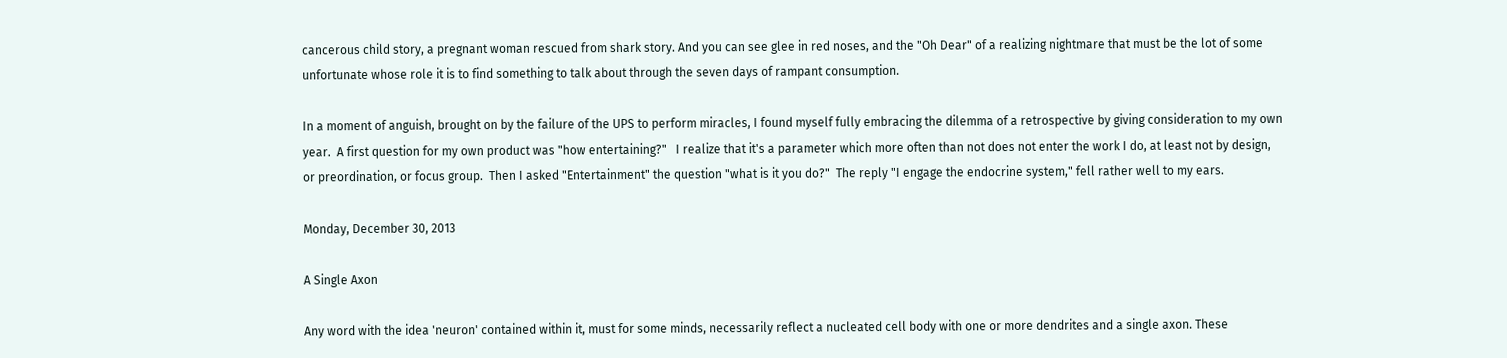cancerous child story, a pregnant woman rescued from shark story. And you can see glee in red noses, and the "Oh Dear" of a realizing nightmare that must be the lot of some unfortunate whose role it is to find something to talk about through the seven days of rampant consumption.

In a moment of anguish, brought on by the failure of the UPS to perform miracles, I found myself fully embracing the dilemma of a retrospective by giving consideration to my own year.  A first question for my own product was "how entertaining?"   I realize that it's a parameter which more often than not does not enter the work I do, at least not by design, or preordination, or focus group.  Then I asked "Entertainment" the question "what is it you do?"  The reply "I engage the endocrine system," fell rather well to my ears.

Monday, December 30, 2013

A Single Axon

Any word with the idea 'neuron' contained within it, must for some minds, necessarily reflect a nucleated cell body with one or more dendrites and a single axon. These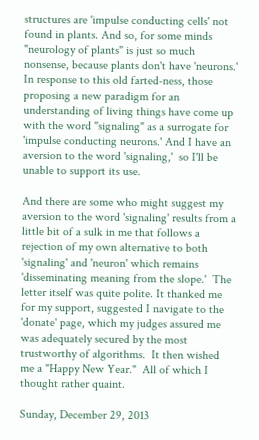structures are 'impulse conducting cells' not found in plants. And so, for some minds "neurology of plants" is just so much nonsense, because plants don't have 'neurons.'  In response to this old farted-ness, those proposing a new paradigm for an understanding of living things have come up with the word "signaling" as a surrogate for 'impulse conducting neurons.' And I have an aversion to the word 'signaling,'  so I'll be unable to support its use.

And there are some who might suggest my aversion to the word 'signaling' results from a little bit of a sulk in me that follows a  rejection of my own alternative to both 'signaling' and 'neuron' which remains 'disseminating meaning from the slope.'  The letter itself was quite polite. It thanked me for my support, suggested I navigate to the 'donate' page, which my judges assured me was adequately secured by the most trustworthy of algorithms.  It then wished me a "Happy New Year."  All of which I thought rather quaint.

Sunday, December 29, 2013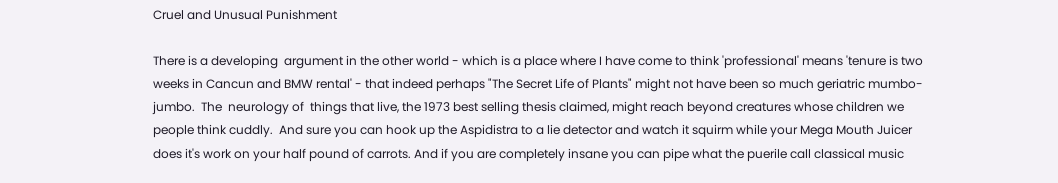Cruel and Unusual Punishment

There is a developing  argument in the other world - which is a place where I have come to think 'professional' means 'tenure is two weeks in Cancun and BMW rental' - that indeed perhaps "The Secret Life of Plants" might not have been so much geriatric mumbo-jumbo.  The  neurology of  things that live, the 1973 best selling thesis claimed, might reach beyond creatures whose children we people think cuddly.  And sure you can hook up the Aspidistra to a lie detector and watch it squirm while your Mega Mouth Juicer does it's work on your half pound of carrots. And if you are completely insane you can pipe what the puerile call classical music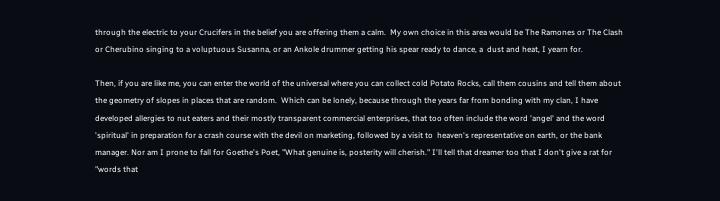through the electric to your Crucifers in the belief you are offering them a calm.  My own choice in this area would be The Ramones or The Clash or Cherubino singing to a voluptuous Susanna, or an Ankole drummer getting his spear ready to dance, a  dust and heat, I yearn for.

Then, if you are like me, you can enter the world of the universal where you can collect cold Potato Rocks, call them cousins and tell them about the geometry of slopes in places that are random.  Which can be lonely, because through the years far from bonding with my clan, I have developed allergies to nut eaters and their mostly transparent commercial enterprises, that too often include the word 'angel' and the word 'spiritual' in preparation for a crash course with the devil on marketing, followed by a visit to  heaven's representative on earth, or the bank manager. Nor am I prone to fall for Goethe's Poet, "What genuine is, posterity will cherish." I'll tell that dreamer too that I don't give a rat for "words that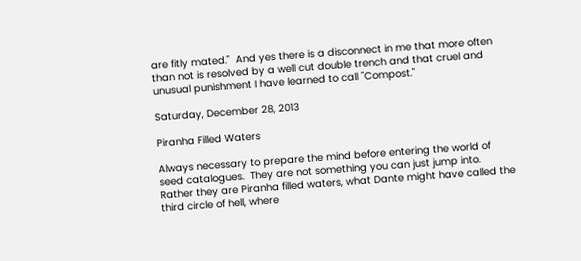are fitly mated."  And yes there is a disconnect in me that more often than not is resolved by a well cut double trench and that cruel and unusual punishment I have learned to call "Compost."

Saturday, December 28, 2013

Piranha Filled Waters

Always necessary to prepare the mind before entering the world of seed catalogues.  They are not something you can just jump into.  Rather they are Piranha filled waters, what Dante might have called the third circle of hell, where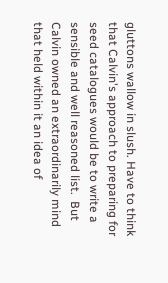gluttons wallow in slush. Have to think that Calvin's approach to preparing for seed catalogues would be to write a sensible and well reasoned list.  But Calvin owned an extraordinarily mind that held within it an idea of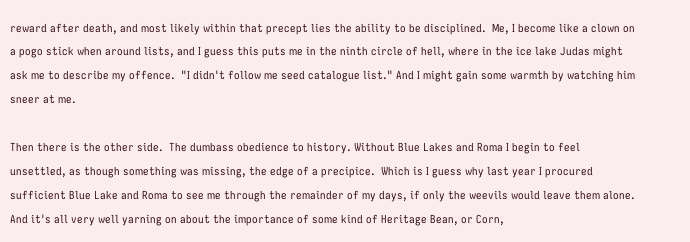reward after death, and most likely within that precept lies the ability to be disciplined.  Me, I become like a clown on a pogo stick when around lists, and I guess this puts me in the ninth circle of hell, where in the ice lake Judas might ask me to describe my offence.  "I didn't follow me seed catalogue list." And I might gain some warmth by watching him sneer at me.

Then there is the other side.  The dumbass obedience to history. Without Blue Lakes and Roma I begin to feel unsettled, as though something was missing, the edge of a precipice.  Which is I guess why last year I procured sufficient Blue Lake and Roma to see me through the remainder of my days, if only the weevils would leave them alone.  And it's all very well yarning on about the importance of some kind of Heritage Bean, or Corn,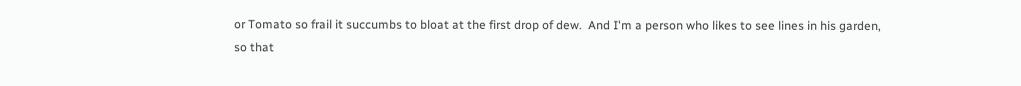or Tomato so frail it succumbs to bloat at the first drop of dew.  And I'm a person who likes to see lines in his garden, so that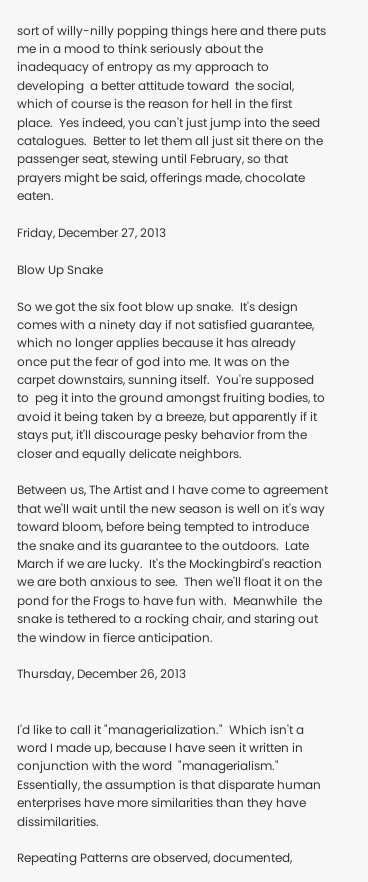sort of willy-nilly popping things here and there puts me in a mood to think seriously about the inadequacy of entropy as my approach to developing  a better attitude toward  the social, which of course is the reason for hell in the first place.  Yes indeed, you can't just jump into the seed catalogues.  Better to let them all just sit there on the passenger seat, stewing until February, so that prayers might be said, offerings made, chocolate eaten.

Friday, December 27, 2013

Blow Up Snake

So we got the six foot blow up snake.  It's design comes with a ninety day if not satisfied guarantee, which no longer applies because it has already once put the fear of god into me. It was on the carpet downstairs, sunning itself.  You're supposed to  peg it into the ground amongst fruiting bodies, to avoid it being taken by a breeze, but apparently if it stays put, it'll discourage pesky behavior from the closer and equally delicate neighbors.

Between us, The Artist and I have come to agreement that we'll wait until the new season is well on it's way toward bloom, before being tempted to introduce the snake and its guarantee to the outdoors.  Late March if we are lucky.  It's the Mockingbird's reaction we are both anxious to see.  Then we'll float it on the pond for the Frogs to have fun with.  Meanwhile  the snake is tethered to a rocking chair, and staring out the window in fierce anticipation.

Thursday, December 26, 2013


I'd like to call it "managerialization."  Which isn't a word I made up, because I have seen it written in conjunction with the word  "managerialism."   Essentially, the assumption is that disparate human enterprises have more similarities than they have dissimilarities.

Repeating Patterns are observed, documented,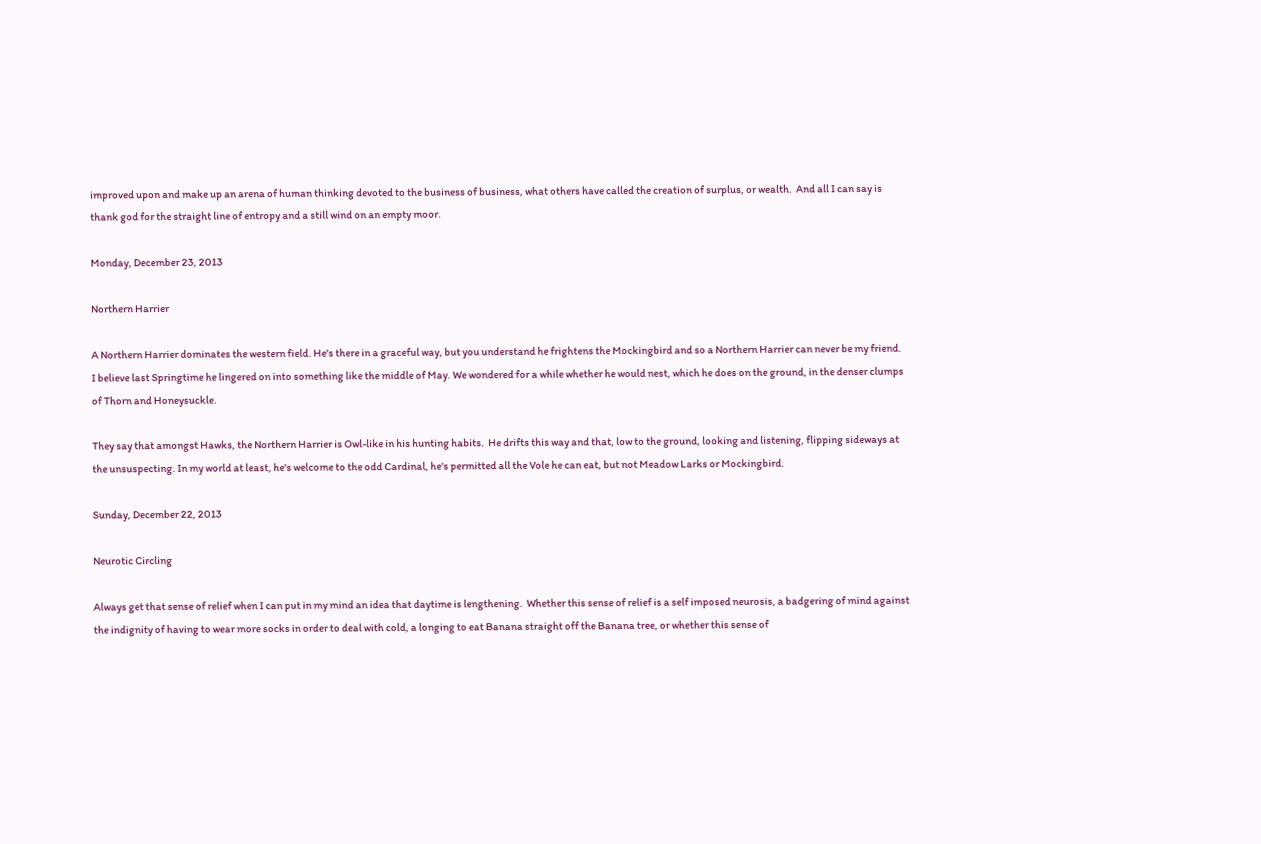improved upon and make up an arena of human thinking devoted to the business of business, what others have called the creation of surplus, or wealth.  And all I can say is thank god for the straight line of entropy and a still wind on an empty moor.

Monday, December 23, 2013

Northern Harrier

A Northern Harrier dominates the western field. He's there in a graceful way, but you understand he frightens the Mockingbird and so a Northern Harrier can never be my friend.  I believe last Springtime he lingered on into something like the middle of May. We wondered for a while whether he would nest, which he does on the ground, in the denser clumps of Thorn and Honeysuckle.

They say that amongst Hawks, the Northern Harrier is Owl-like in his hunting habits.  He drifts this way and that, low to the ground, looking and listening, flipping sideways at the unsuspecting. In my world at least, he's welcome to the odd Cardinal, he's permitted all the Vole he can eat, but not Meadow Larks or Mockingbird.

Sunday, December 22, 2013

Neurotic Circling

Always get that sense of relief when I can put in my mind an idea that daytime is lengthening.  Whether this sense of relief is a self imposed neurosis, a badgering of mind against the indignity of having to wear more socks in order to deal with cold, a longing to eat Banana straight off the Banana tree, or whether this sense of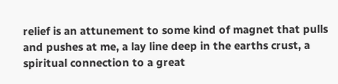relief is an attunement to some kind of magnet that pulls and pushes at me, a lay line deep in the earths crust, a spiritual connection to a great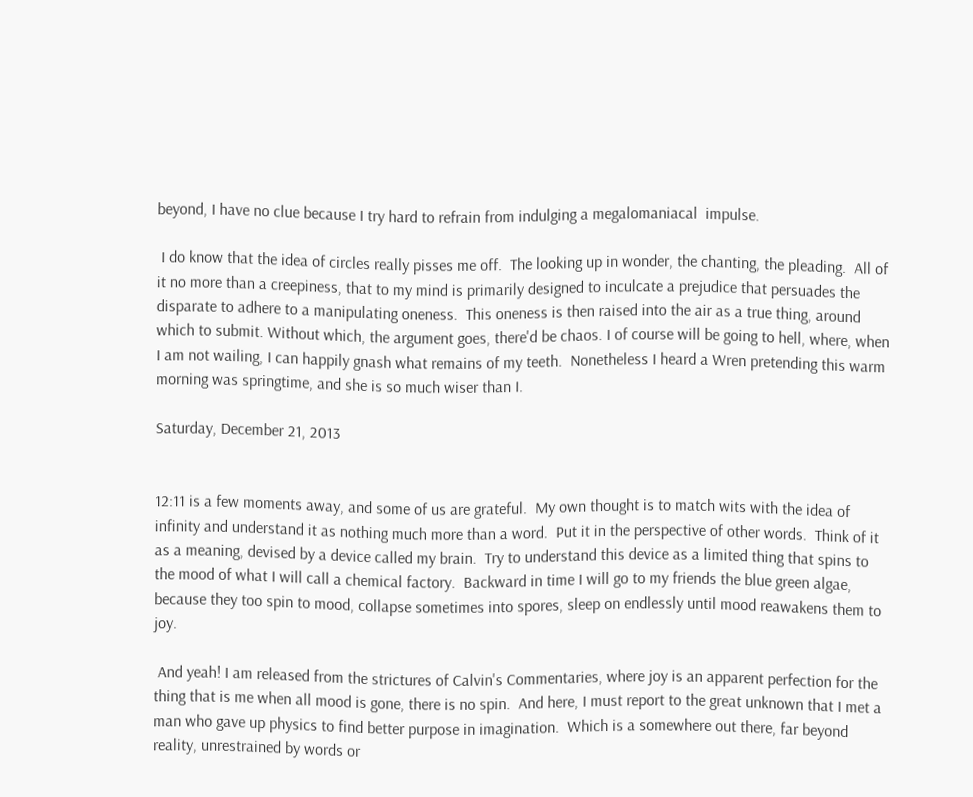beyond, I have no clue because I try hard to refrain from indulging a megalomaniacal  impulse.

 I do know that the idea of circles really pisses me off.  The looking up in wonder, the chanting, the pleading.  All of it no more than a creepiness, that to my mind is primarily designed to inculcate a prejudice that persuades the disparate to adhere to a manipulating oneness.  This oneness is then raised into the air as a true thing, around which to submit. Without which, the argument goes, there'd be chaos. I of course will be going to hell, where, when I am not wailing, I can happily gnash what remains of my teeth.  Nonetheless I heard a Wren pretending this warm morning was springtime, and she is so much wiser than I.

Saturday, December 21, 2013


12:11 is a few moments away, and some of us are grateful.  My own thought is to match wits with the idea of infinity and understand it as nothing much more than a word.  Put it in the perspective of other words.  Think of it as a meaning, devised by a device called my brain.  Try to understand this device as a limited thing that spins to the mood of what I will call a chemical factory.  Backward in time I will go to my friends the blue green algae, because they too spin to mood, collapse sometimes into spores, sleep on endlessly until mood reawakens them to joy.

 And yeah! I am released from the strictures of Calvin's Commentaries, where joy is an apparent perfection for the thing that is me when all mood is gone, there is no spin.  And here, I must report to the great unknown that I met a man who gave up physics to find better purpose in imagination.  Which is a somewhere out there, far beyond reality, unrestrained by words or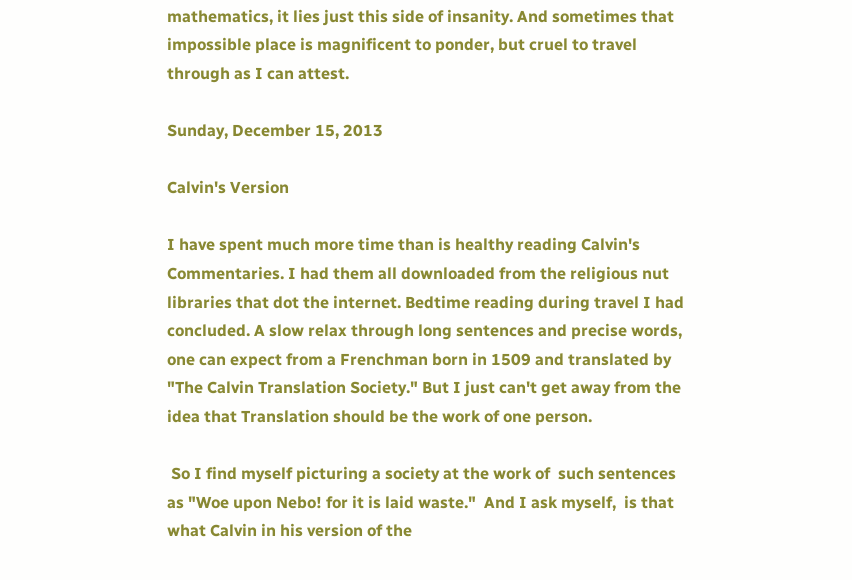mathematics, it lies just this side of insanity. And sometimes that impossible place is magnificent to ponder, but cruel to travel through as I can attest.

Sunday, December 15, 2013

Calvin's Version

I have spent much more time than is healthy reading Calvin's Commentaries. I had them all downloaded from the religious nut libraries that dot the internet. Bedtime reading during travel I had concluded. A slow relax through long sentences and precise words, one can expect from a Frenchman born in 1509 and translated by  "The Calvin Translation Society." But I just can't get away from the idea that Translation should be the work of one person.

 So I find myself picturing a society at the work of  such sentences as "Woe upon Nebo! for it is laid waste."  And I ask myself,  is that what Calvin in his version of the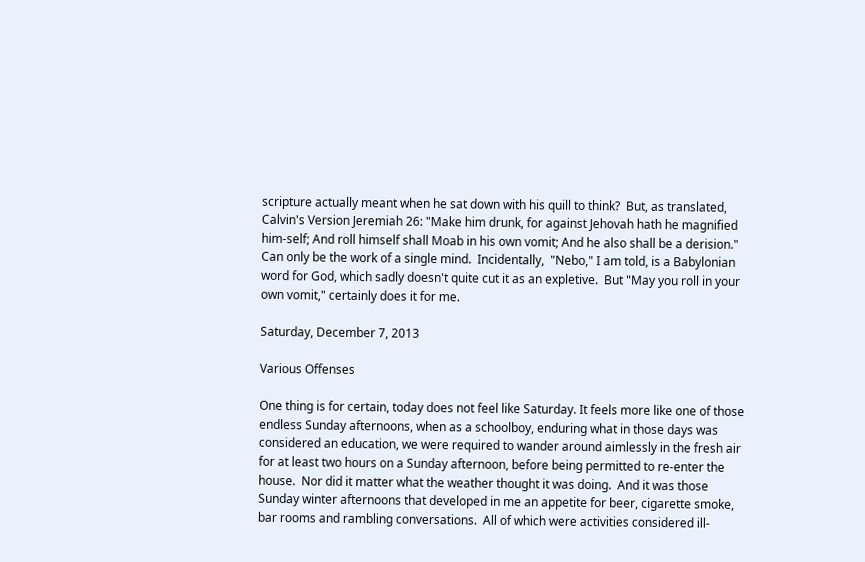scripture actually meant when he sat down with his quill to think?  But, as translated, Calvin's Version Jeremiah 26: "Make him drunk, for against Jehovah hath he magnified him-self; And roll himself shall Moab in his own vomit; And he also shall be a derision." Can only be the work of a single mind.  Incidentally,  "Nebo," I am told, is a Babylonian word for God, which sadly doesn't quite cut it as an expletive.  But "May you roll in your own vomit," certainly does it for me.

Saturday, December 7, 2013

Various Offenses

One thing is for certain, today does not feel like Saturday. It feels more like one of those endless Sunday afternoons, when as a schoolboy, enduring what in those days was considered an education, we were required to wander around aimlessly in the fresh air for at least two hours on a Sunday afternoon, before being permitted to re-enter the house.  Nor did it matter what the weather thought it was doing.  And it was those Sunday winter afternoons that developed in me an appetite for beer, cigarette smoke, bar rooms and rambling conversations.  All of which were activities considered ill-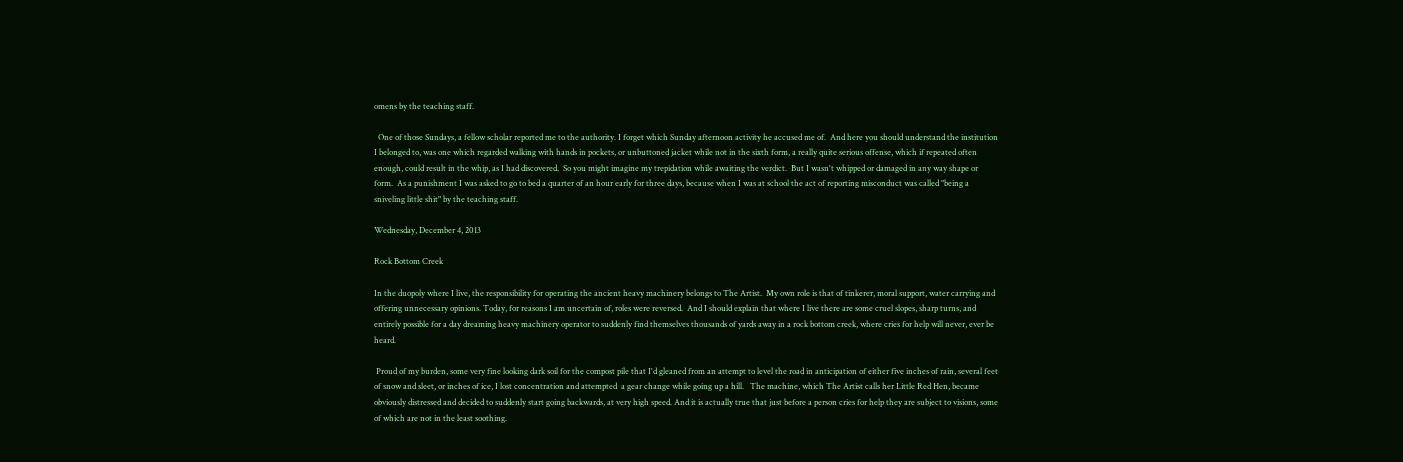omens by the teaching staff.

  One of those Sundays, a fellow scholar reported me to the authority. I forget which Sunday afternoon activity he accused me of.  And here you should understand the institution I belonged to, was one which regarded walking with hands in pockets, or unbuttoned jacket while not in the sixth form, a really quite serious offense, which if repeated often enough, could result in the whip, as I had discovered.  So you might imagine my trepidation while awaiting the verdict.  But I wasn't whipped or damaged in any way shape or form.  As a punishment I was asked to go to bed a quarter of an hour early for three days, because when I was at school the act of reporting misconduct was called "being a sniveling little shit" by the teaching staff.

Wednesday, December 4, 2013

Rock Bottom Creek

In the duopoly where I live, the responsibility for operating the ancient heavy machinery belongs to The Artist.  My own role is that of tinkerer, moral support, water carrying and offering unnecessary opinions. Today, for reasons I am uncertain of, roles were reversed.  And I should explain that where I live there are some cruel slopes, sharp turns, and entirely possible for a day dreaming heavy machinery operator to suddenly find themselves thousands of yards away in a rock bottom creek, where cries for help will never, ever be heard.

 Proud of my burden, some very fine looking dark soil for the compost pile that I'd gleaned from an attempt to level the road in anticipation of either five inches of rain, several feet of snow and sleet, or inches of ice, I lost concentration and attempted  a gear change while going up a hill.   The machine, which The Artist calls her Little Red Hen, became obviously distressed and decided to suddenly start going backwards, at very high speed. And it is actually true that just before a person cries for help they are subject to visions, some of which are not in the least soothing.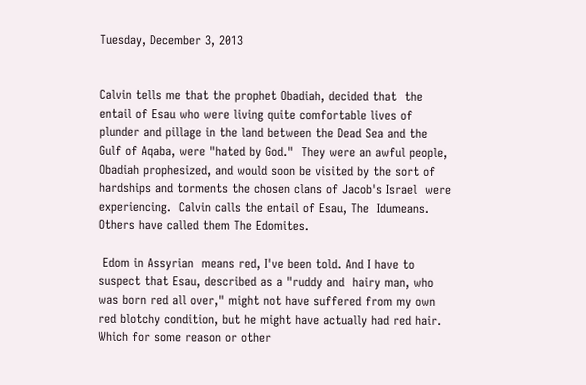Tuesday, December 3, 2013


Calvin tells me that the prophet Obadiah, decided that  the entail of Esau who were living quite comfortable lives of plunder and pillage in the land between the Dead Sea and the Gulf of Aqaba, were "hated by God."  They were an awful people, Obadiah prophesized, and would soon be visited by the sort of hardships and torments the chosen clans of Jacob's Israel  were experiencing.  Calvin calls the entail of Esau, The  Idumeans.  Others have called them The Edomites.

 Edom in Assyrian  means red, I've been told. And I have to suspect that Esau, described as a "ruddy and  hairy man, who was born red all over," might not have suffered from my own red blotchy condition, but he might have actually had red hair.  Which for some reason or other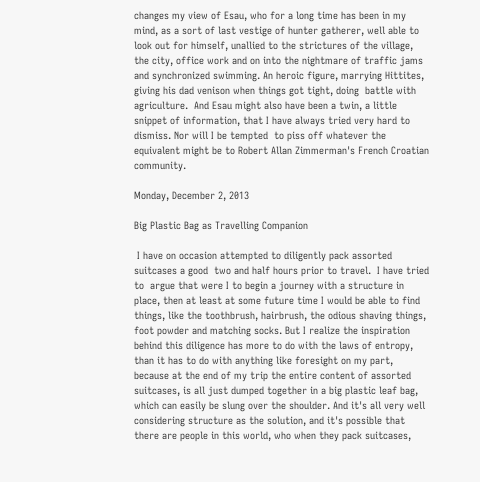changes my view of Esau, who for a long time has been in my mind, as a sort of last vestige of hunter gatherer, well able to look out for himself, unallied to the strictures of the village, the city, office work and on into the nightmare of traffic jams and synchronized swimming. An heroic figure, marrying Hittites, giving his dad venison when things got tight, doing  battle with agriculture.  And Esau might also have been a twin, a little snippet of information, that I have always tried very hard to dismiss. Nor will I be tempted  to piss off whatever the equivalent might be to Robert Allan Zimmerman's French Croatian community.

Monday, December 2, 2013

Big Plastic Bag as Travelling Companion

 I have on occasion attempted to diligently pack assorted suitcases a good  two and half hours prior to travel.  I have tried to  argue that were I to begin a journey with a structure in place, then at least at some future time I would be able to find things, like the toothbrush, hairbrush, the odious shaving things, foot powder and matching socks. But I realize the inspiration behind this diligence has more to do with the laws of entropy, than it has to do with anything like foresight on my part, because at the end of my trip the entire content of assorted suitcases, is all just dumped together in a big plastic leaf bag, which can easily be slung over the shoulder. And it's all very well considering structure as the solution, and it's possible that there are people in this world, who when they pack suitcases,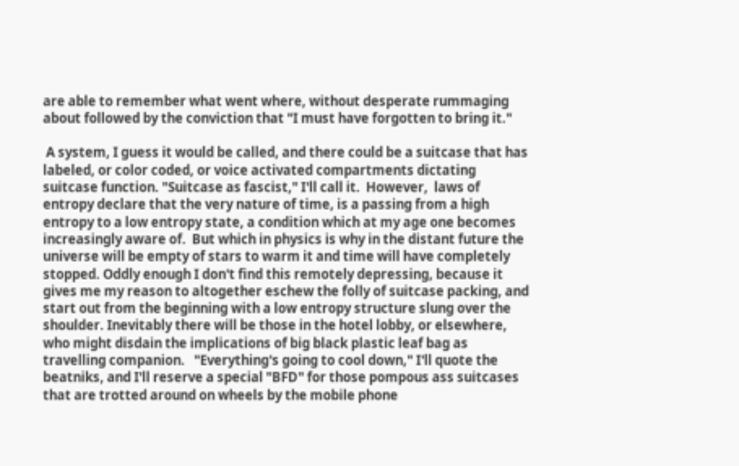are able to remember what went where, without desperate rummaging about followed by the conviction that "I must have forgotten to bring it."

 A system, I guess it would be called, and there could be a suitcase that has labeled, or color coded, or voice activated compartments dictating suitcase function. "Suitcase as fascist," I'll call it.  However,  laws of entropy declare that the very nature of time, is a passing from a high entropy to a low entropy state, a condition which at my age one becomes increasingly aware of.  But which in physics is why in the distant future the universe will be empty of stars to warm it and time will have completely stopped. Oddly enough I don't find this remotely depressing, because it gives me my reason to altogether eschew the folly of suitcase packing, and start out from the beginning with a low entropy structure slung over the shoulder. Inevitably there will be those in the hotel lobby, or elsewhere, who might disdain the implications of big black plastic leaf bag as travelling companion.   "Everything's going to cool down," I'll quote the beatniks, and I'll reserve a special "BFD" for those pompous ass suitcases that are trotted around on wheels by the mobile phone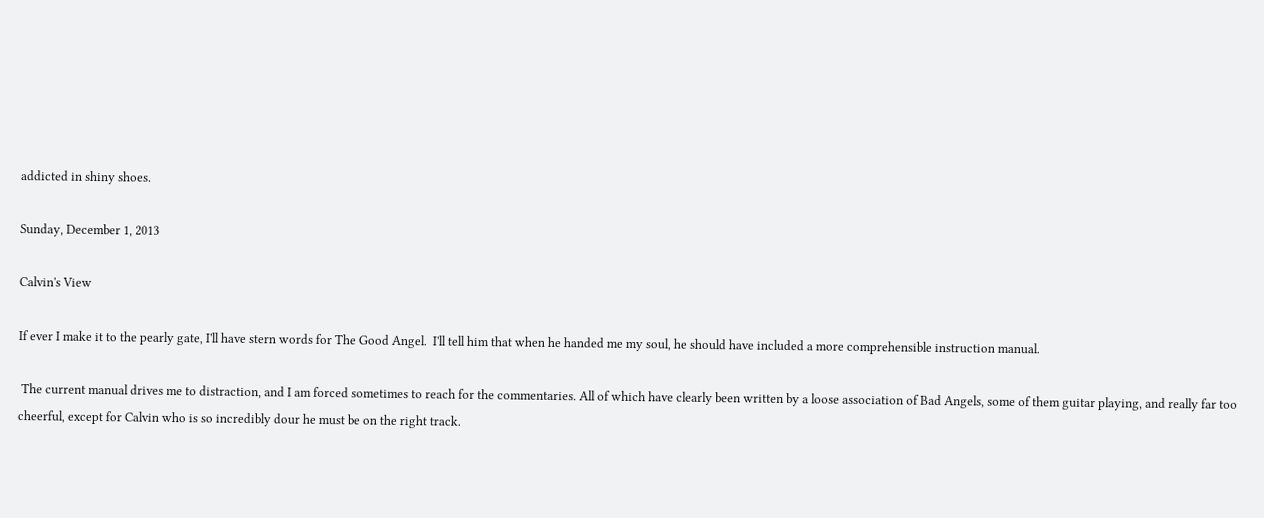addicted in shiny shoes.

Sunday, December 1, 2013

Calvin's View

If ever I make it to the pearly gate, I'll have stern words for The Good Angel.  I'll tell him that when he handed me my soul, he should have included a more comprehensible instruction manual.

 The current manual drives me to distraction, and I am forced sometimes to reach for the commentaries. All of which have clearly been written by a loose association of Bad Angels, some of them guitar playing, and really far too cheerful, except for Calvin who is so incredibly dour he must be on the right track.